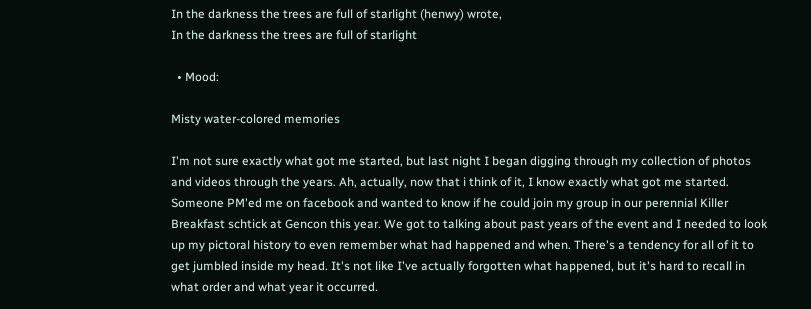In the darkness the trees are full of starlight (henwy) wrote,
In the darkness the trees are full of starlight

  • Mood:

Misty water-colored memories

I'm not sure exactly what got me started, but last night I began digging through my collection of photos and videos through the years. Ah, actually, now that i think of it, I know exactly what got me started. Someone PM'ed me on facebook and wanted to know if he could join my group in our perennial Killer Breakfast schtick at Gencon this year. We got to talking about past years of the event and I needed to look up my pictoral history to even remember what had happened and when. There's a tendency for all of it to get jumbled inside my head. It's not like I've actually forgotten what happened, but it's hard to recall in what order and what year it occurred.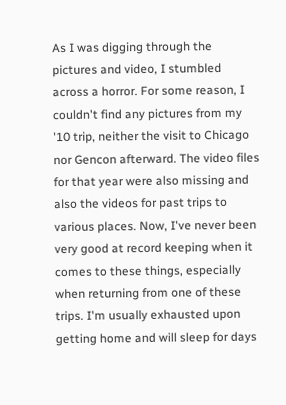As I was digging through the pictures and video, I stumbled across a horror. For some reason, I couldn't find any pictures from my '10 trip, neither the visit to Chicago nor Gencon afterward. The video files for that year were also missing and also the videos for past trips to various places. Now, I've never been very good at record keeping when it comes to these things, especially when returning from one of these trips. I'm usually exhausted upon getting home and will sleep for days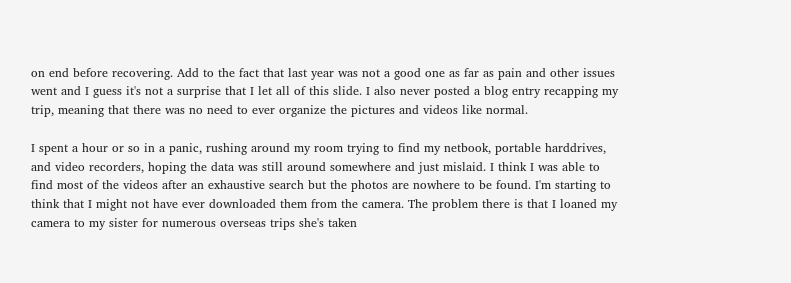on end before recovering. Add to the fact that last year was not a good one as far as pain and other issues went and I guess it's not a surprise that I let all of this slide. I also never posted a blog entry recapping my trip, meaning that there was no need to ever organize the pictures and videos like normal.

I spent a hour or so in a panic, rushing around my room trying to find my netbook, portable harddrives, and video recorders, hoping the data was still around somewhere and just mislaid. I think I was able to find most of the videos after an exhaustive search but the photos are nowhere to be found. I'm starting to think that I might not have ever downloaded them from the camera. The problem there is that I loaned my camera to my sister for numerous overseas trips she's taken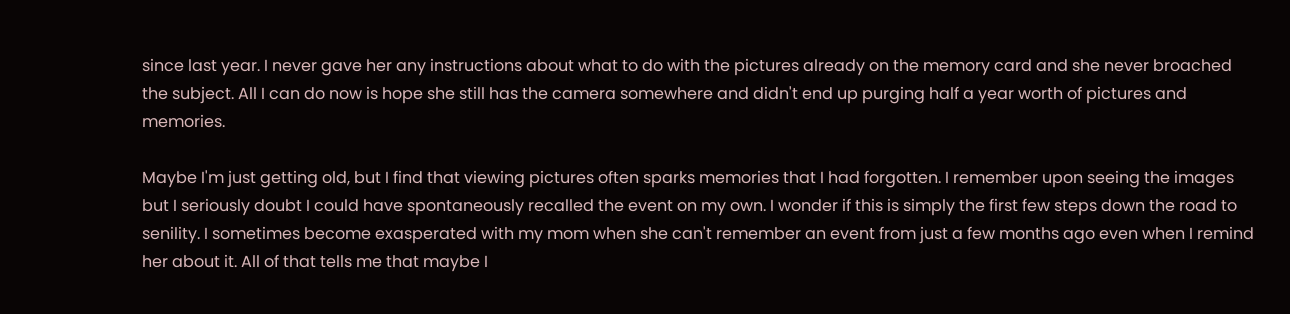since last year. I never gave her any instructions about what to do with the pictures already on the memory card and she never broached the subject. All I can do now is hope she still has the camera somewhere and didn't end up purging half a year worth of pictures and memories.

Maybe I'm just getting old, but I find that viewing pictures often sparks memories that I had forgotten. I remember upon seeing the images but I seriously doubt I could have spontaneously recalled the event on my own. I wonder if this is simply the first few steps down the road to senility. I sometimes become exasperated with my mom when she can't remember an event from just a few months ago even when I remind her about it. All of that tells me that maybe I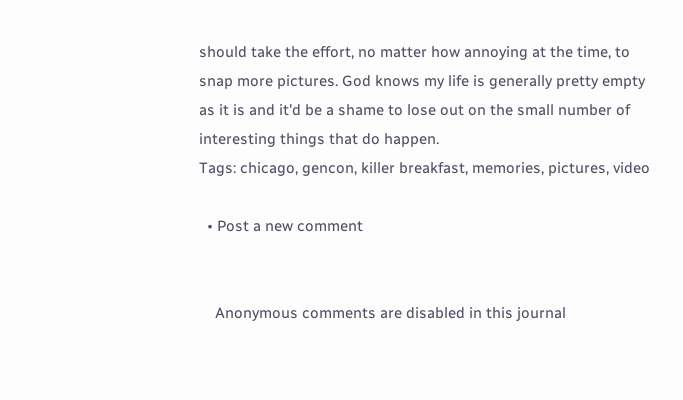should take the effort, no matter how annoying at the time, to snap more pictures. God knows my life is generally pretty empty as it is and it'd be a shame to lose out on the small number of interesting things that do happen.
Tags: chicago, gencon, killer breakfast, memories, pictures, video

  • Post a new comment


    Anonymous comments are disabled in this journal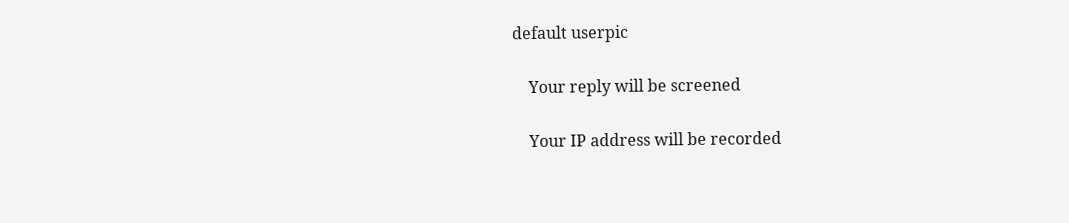default userpic

    Your reply will be screened

    Your IP address will be recorded